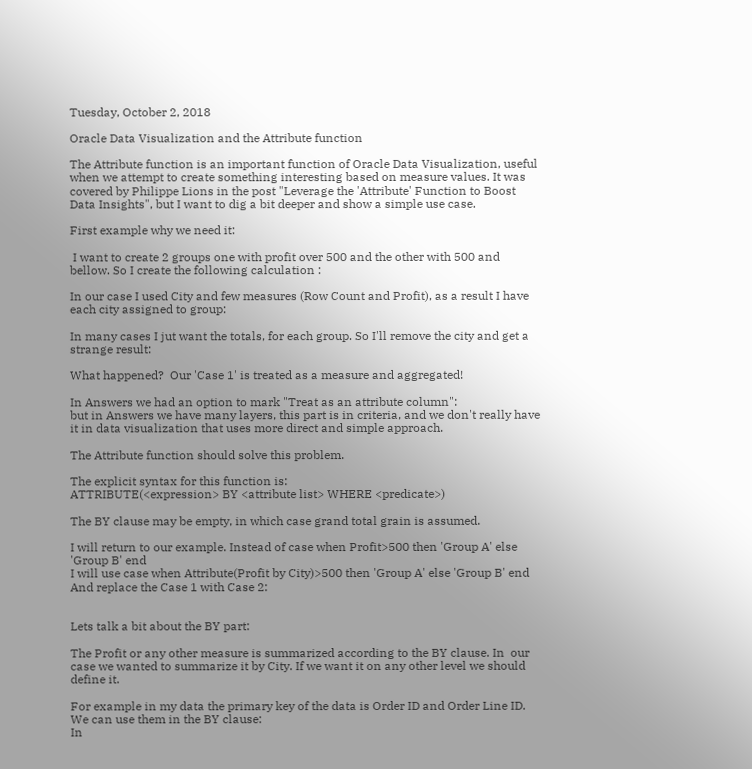Tuesday, October 2, 2018

Oracle Data Visualization and the Attribute function

The Attribute function is an important function of Oracle Data Visualization, useful when we attempt to create something interesting based on measure values. It was covered by Philippe Lions in the post "Leverage the 'Attribute' Function to Boost Data Insights", but I want to dig a bit deeper and show a simple use case.

First example why we need it:

 I want to create 2 groups one with profit over 500 and the other with 500 and bellow. So I create the following calculation :

In our case I used City and few measures (Row Count and Profit), as a result I have each city assigned to group:

In many cases I jut want the totals, for each group. So I'll remove the city and get a strange result:

What happened?  Our 'Case 1' is treated as a measure and aggregated!

In Answers we had an option to mark "Treat as an attribute column":
but in Answers we have many layers, this part is in criteria, and we don't really have it in data visualization that uses more direct and simple approach.

The Attribute function should solve this problem.

The explicit syntax for this function is:
ATTRIBUTE(<expression> BY <attribute list> WHERE <predicate>)

The BY clause may be empty, in which case grand total grain is assumed.

I will return to our example. Instead of case when Profit>500 then 'Group A' else 'Group B' end
I will use case when Attribute(Profit by City)>500 then 'Group A' else 'Group B' end
And replace the Case 1 with Case 2:


Lets talk a bit about the BY part:

The Profit or any other measure is summarized according to the BY clause. In  our case we wanted to summarize it by City. If we want it on any other level we should define it.

For example in my data the primary key of the data is Order ID and Order Line ID. We can use them in the BY clause:
In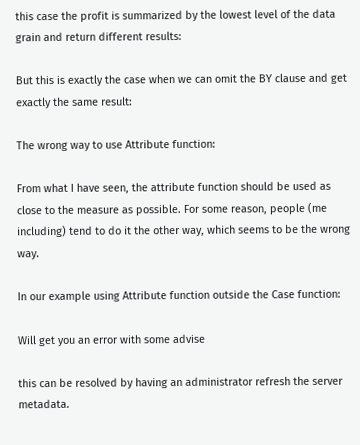this case the profit is summarized by the lowest level of the data grain and return different results:

But this is exactly the case when we can omit the BY clause and get exactly the same result:

The wrong way to use Attribute function:

From what I have seen, the attribute function should be used as close to the measure as possible. For some reason, people (me including) tend to do it the other way, which seems to be the wrong way.

In our example using Attribute function outside the Case function:

Will get you an error with some advise

this can be resolved by having an administrator refresh the server metadata.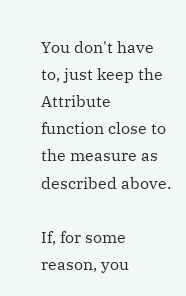You don't have to, just keep the Attribute function close to the measure as described above.

If, for some reason, you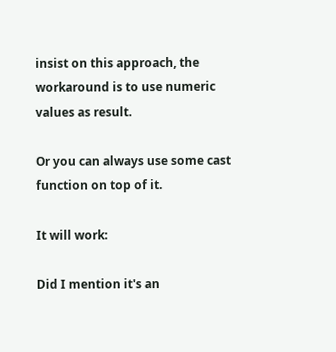insist on this approach, the workaround is to use numeric values as result.

Or you can always use some cast function on top of it.

It will work:

Did I mention it's an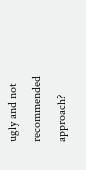ugly and not recommended approach?